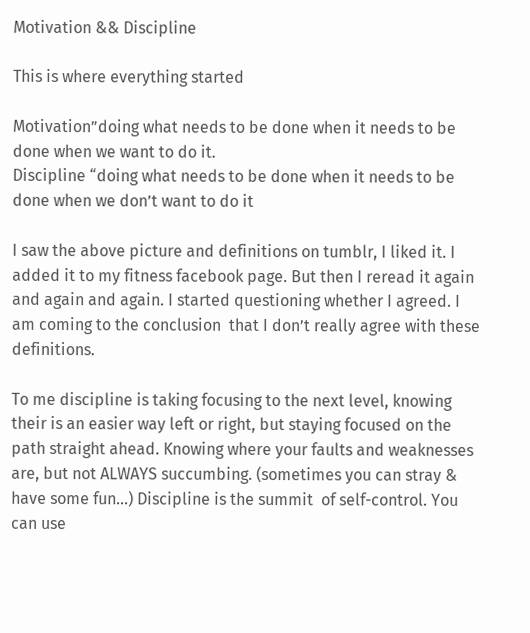Motivation && Discipline

This is where everything started

Motivation”doing what needs to be done when it needs to be done when we want to do it.
Discipline “doing what needs to be done when it needs to be done when we don’t want to do it

I saw the above picture and definitions on tumblr, I liked it. I added it to my fitness facebook page. But then I reread it again and again and again. I started questioning whether I agreed. I am coming to the conclusion  that I don’t really agree with these definitions.

To me discipline is taking focusing to the next level, knowing their is an easier way left or right, but staying focused on the path straight ahead. Knowing where your faults and weaknesses are, but not ALWAYS succumbing. (sometimes you can stray & have some fun…) Discipline is the summit  of self-control. You can use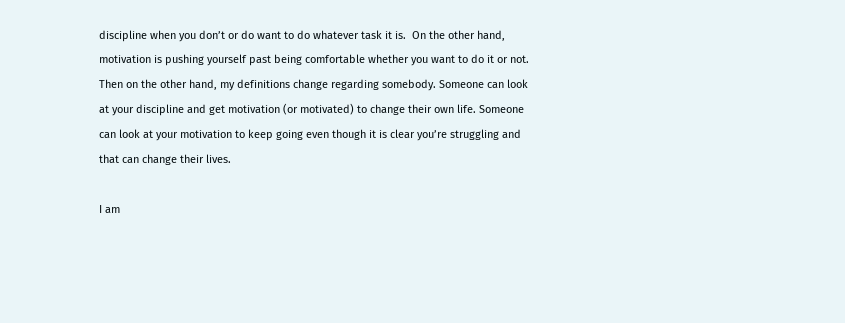discipline when you don’t or do want to do whatever task it is.  On the other hand, motivation is pushing yourself past being comfortable whether you want to do it or not.
Then on the other hand, my definitions change regarding somebody. Someone can look at your discipline and get motivation (or motivated) to change their own life. Someone can look at your motivation to keep going even though it is clear you’re struggling and that can change their lives.

I am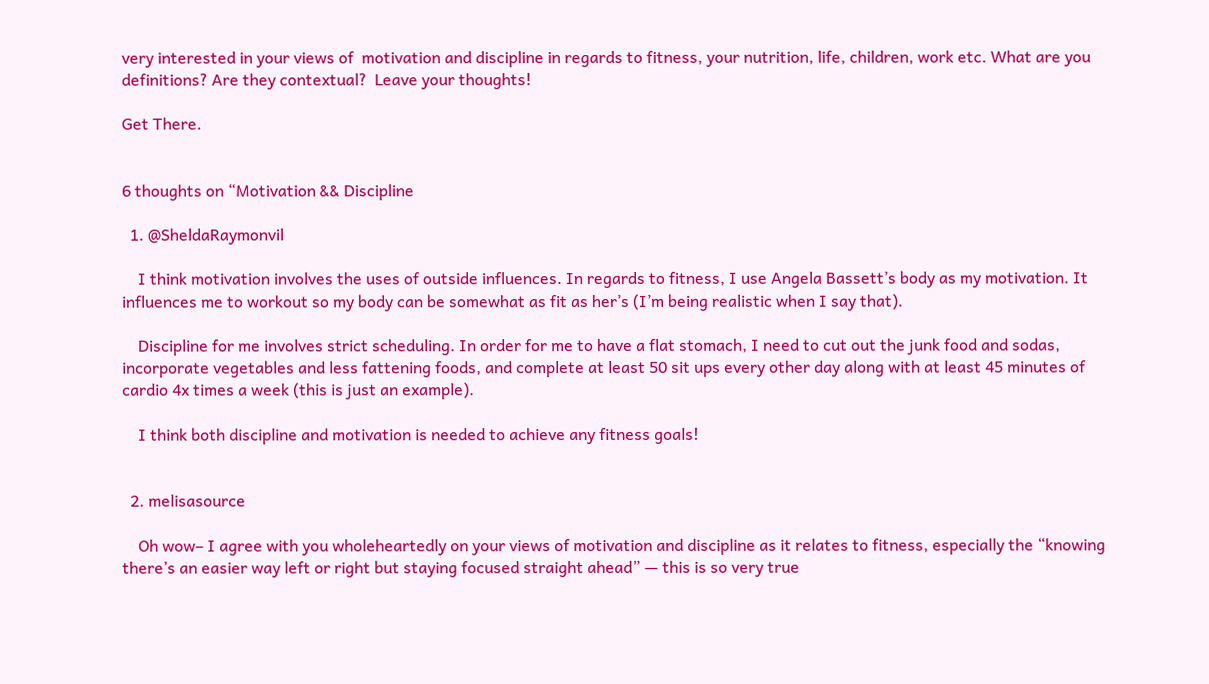very interested in your views of  motivation and discipline in regards to fitness, your nutrition, life, children, work etc. What are you definitions? Are they contextual?  Leave your thoughts!

Get There.


6 thoughts on “Motivation && Discipline

  1. @SheldaRaymonvil

    I think motivation involves the uses of outside influences. In regards to fitness, I use Angela Bassett’s body as my motivation. It influences me to workout so my body can be somewhat as fit as her’s (I’m being realistic when I say that).

    Discipline for me involves strict scheduling. In order for me to have a flat stomach, I need to cut out the junk food and sodas, incorporate vegetables and less fattening foods, and complete at least 50 sit ups every other day along with at least 45 minutes of cardio 4x times a week (this is just an example).

    I think both discipline and motivation is needed to achieve any fitness goals!


  2. melisasource

    Oh wow– I agree with you wholeheartedly on your views of motivation and discipline as it relates to fitness, especially the “knowing there’s an easier way left or right but staying focused straight ahead” — this is so very true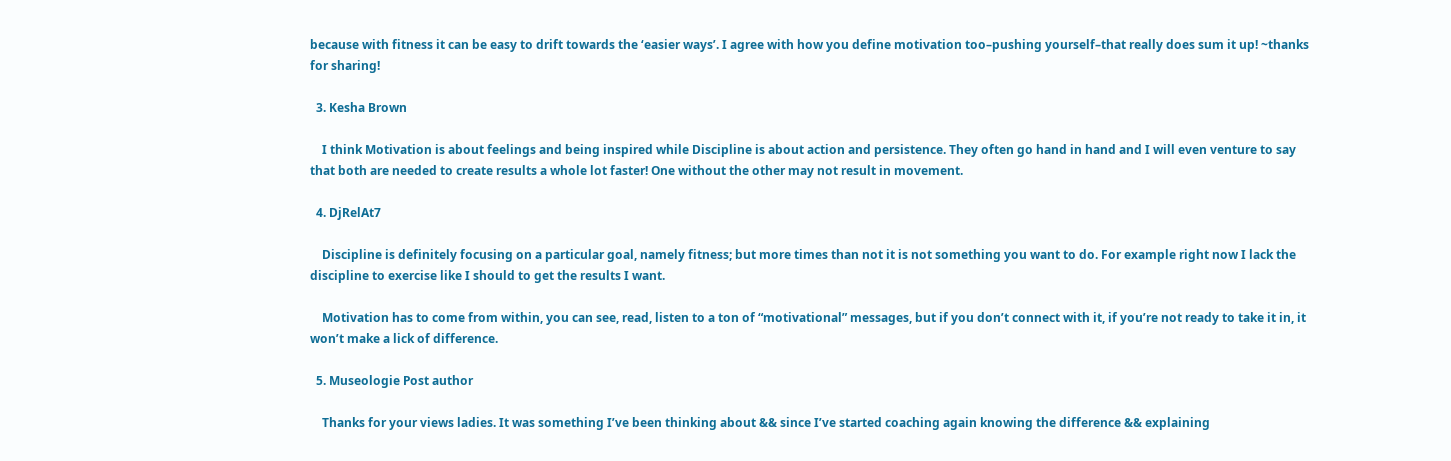because with fitness it can be easy to drift towards the ‘easier ways’. I agree with how you define motivation too–pushing yourself–that really does sum it up! ~thanks for sharing!

  3. Kesha Brown

    I think Motivation is about feelings and being inspired while Discipline is about action and persistence. They often go hand in hand and I will even venture to say that both are needed to create results a whole lot faster! One without the other may not result in movement.

  4. DjRelAt7

    Discipline is definitely focusing on a particular goal, namely fitness; but more times than not it is not something you want to do. For example right now I lack the discipline to exercise like I should to get the results I want.

    Motivation has to come from within, you can see, read, listen to a ton of “motivational” messages, but if you don’t connect with it, if you’re not ready to take it in, it won’t make a lick of difference.

  5. Museologie Post author

    Thanks for your views ladies. It was something I’ve been thinking about && since I’ve started coaching again knowing the difference && explaining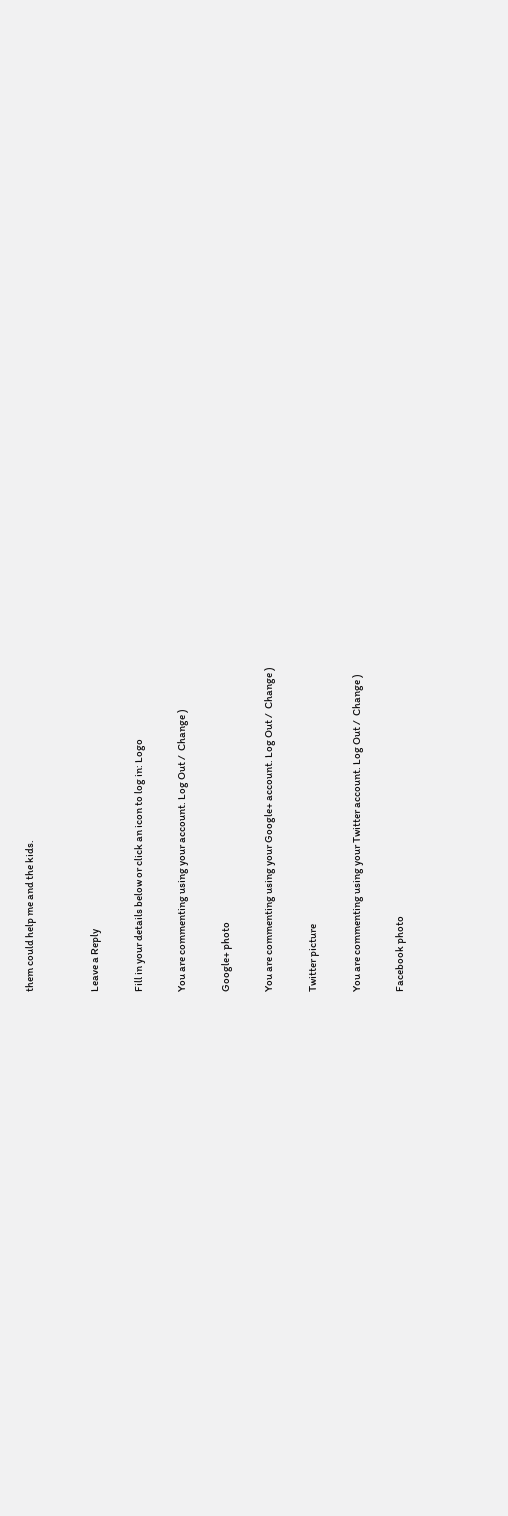them could help me and the kids.


Leave a Reply

Fill in your details below or click an icon to log in: Logo

You are commenting using your account. Log Out /  Change )

Google+ photo

You are commenting using your Google+ account. Log Out /  Change )

Twitter picture

You are commenting using your Twitter account. Log Out /  Change )

Facebook photo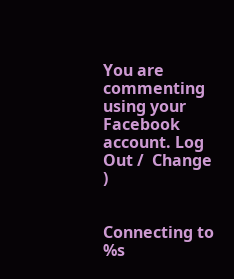You are commenting using your Facebook account. Log Out /  Change )


Connecting to %s